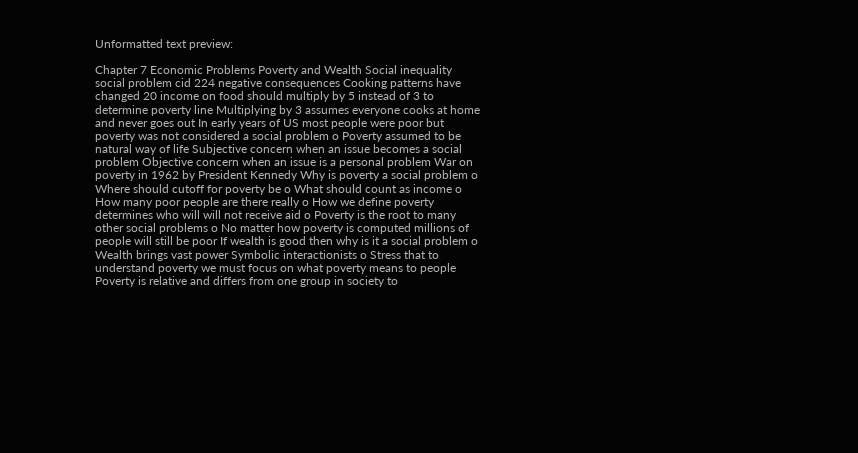Unformatted text preview:

Chapter 7 Economic Problems Poverty and Wealth Social inequality social problem cid 224 negative consequences Cooking patterns have changed 20 income on food should multiply by 5 instead of 3 to determine poverty line Multiplying by 3 assumes everyone cooks at home and never goes out In early years of US most people were poor but poverty was not considered a social problem o Poverty assumed to be natural way of life Subjective concern when an issue becomes a social problem Objective concern when an issue is a personal problem War on poverty in 1962 by President Kennedy Why is poverty a social problem o Where should cutoff for poverty be o What should count as income o How many poor people are there really o How we define poverty determines who will will not receive aid o Poverty is the root to many other social problems o No matter how poverty is computed millions of people will still be poor If wealth is good then why is it a social problem o Wealth brings vast power Symbolic interactionists o Stress that to understand poverty we must focus on what poverty means to people Poverty is relative and differs from one group in society to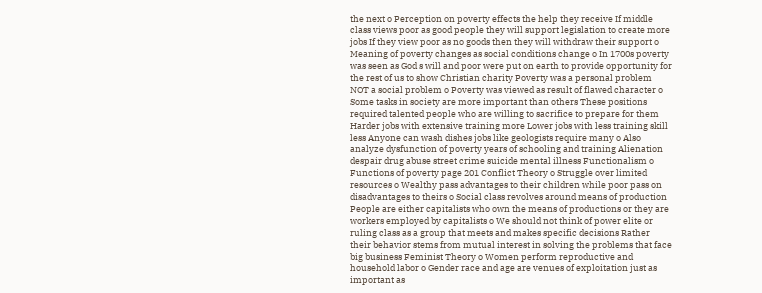the next o Perception on poverty effects the help they receive If middle class views poor as good people they will support legislation to create more jobs If they view poor as no goods then they will withdraw their support o Meaning of poverty changes as social conditions change o In 1700s poverty was seen as God s will and poor were put on earth to provide opportunity for the rest of us to show Christian charity Poverty was a personal problem NOT a social problem o Poverty was viewed as result of flawed character o Some tasks in society are more important than others These positions required talented people who are willing to sacrifice to prepare for them Harder jobs with extensive training more Lower jobs with less training skill less Anyone can wash dishes jobs like geologists require many o Also analyze dysfunction of poverty years of schooling and training Alienation despair drug abuse street crime suicide mental illness Functionalism o Functions of poverty page 201 Conflict Theory o Struggle over limited resources o Wealthy pass advantages to their children while poor pass on disadvantages to theirs o Social class revolves around means of production People are either capitalists who own the means of productions or they are workers employed by capitalists o We should not think of power elite or ruling class as a group that meets and makes specific decisions Rather their behavior stems from mutual interest in solving the problems that face big business Feminist Theory o Women perform reproductive and household labor o Gender race and age are venues of exploitation just as important as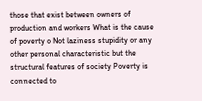those that exist between owners of production and workers What is the cause of poverty o Not laziness stupidity or any other personal characteristic but the structural features of society Poverty is connected to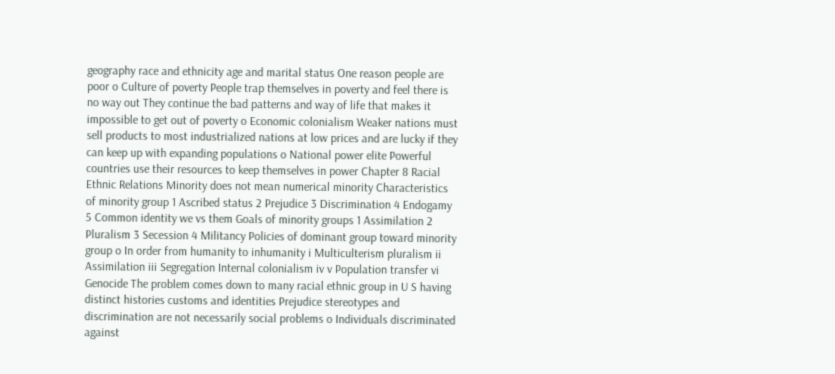geography race and ethnicity age and marital status One reason people are poor o Culture of poverty People trap themselves in poverty and feel there is no way out They continue the bad patterns and way of life that makes it impossible to get out of poverty o Economic colonialism Weaker nations must sell products to most industrialized nations at low prices and are lucky if they can keep up with expanding populations o National power elite Powerful countries use their resources to keep themselves in power Chapter 8 Racial Ethnic Relations Minority does not mean numerical minority Characteristics of minority group 1 Ascribed status 2 Prejudice 3 Discrimination 4 Endogamy 5 Common identity we vs them Goals of minority groups 1 Assimilation 2 Pluralism 3 Secession 4 Militancy Policies of dominant group toward minority group o In order from humanity to inhumanity i Multiculterism pluralism ii Assimilation iii Segregation Internal colonialism iv v Population transfer vi Genocide The problem comes down to many racial ethnic group in U S having distinct histories customs and identities Prejudice stereotypes and discrimination are not necessarily social problems o Individuals discriminated against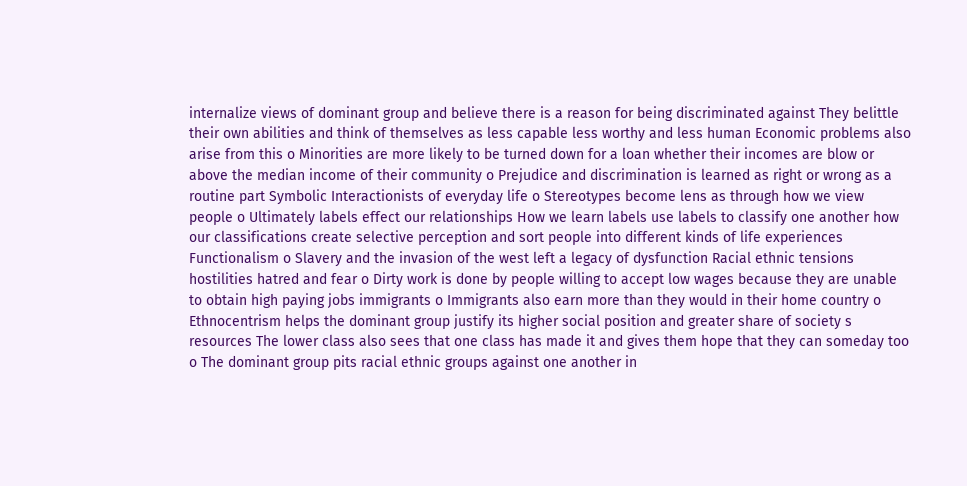internalize views of dominant group and believe there is a reason for being discriminated against They belittle their own abilities and think of themselves as less capable less worthy and less human Economic problems also arise from this o Minorities are more likely to be turned down for a loan whether their incomes are blow or above the median income of their community o Prejudice and discrimination is learned as right or wrong as a routine part Symbolic Interactionists of everyday life o Stereotypes become lens as through how we view people o Ultimately labels effect our relationships How we learn labels use labels to classify one another how our classifications create selective perception and sort people into different kinds of life experiences Functionalism o Slavery and the invasion of the west left a legacy of dysfunction Racial ethnic tensions hostilities hatred and fear o Dirty work is done by people willing to accept low wages because they are unable to obtain high paying jobs immigrants o Immigrants also earn more than they would in their home country o Ethnocentrism helps the dominant group justify its higher social position and greater share of society s resources The lower class also sees that one class has made it and gives them hope that they can someday too o The dominant group pits racial ethnic groups against one another in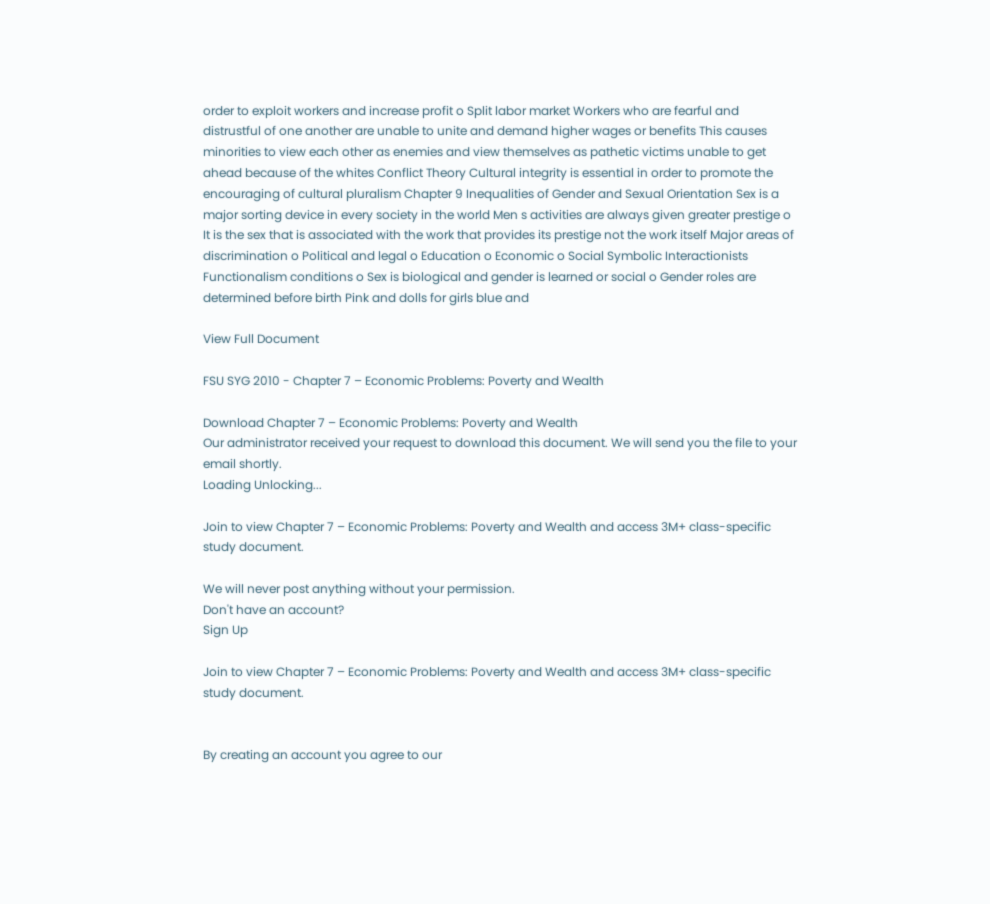order to exploit workers and increase profit o Split labor market Workers who are fearful and distrustful of one another are unable to unite and demand higher wages or benefits This causes minorities to view each other as enemies and view themselves as pathetic victims unable to get ahead because of the whites Conflict Theory Cultural integrity is essential in order to promote the encouraging of cultural pluralism Chapter 9 Inequalities of Gender and Sexual Orientation Sex is a major sorting device in every society in the world Men s activities are always given greater prestige o It is the sex that is associated with the work that provides its prestige not the work itself Major areas of discrimination o Political and legal o Education o Economic o Social Symbolic Interactionists Functionalism conditions o Sex is biological and gender is learned or social o Gender roles are determined before birth Pink and dolls for girls blue and

View Full Document

FSU SYG 2010 - Chapter 7 – Economic Problems: Poverty and Wealth

Download Chapter 7 – Economic Problems: Poverty and Wealth
Our administrator received your request to download this document. We will send you the file to your email shortly.
Loading Unlocking...

Join to view Chapter 7 – Economic Problems: Poverty and Wealth and access 3M+ class-specific study document.

We will never post anything without your permission.
Don't have an account?
Sign Up

Join to view Chapter 7 – Economic Problems: Poverty and Wealth and access 3M+ class-specific study document.


By creating an account you agree to our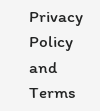Privacy Policy and Terms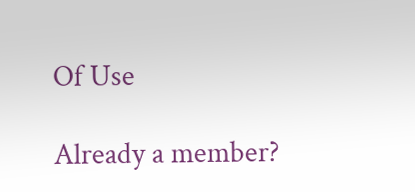Of Use

Already a member?